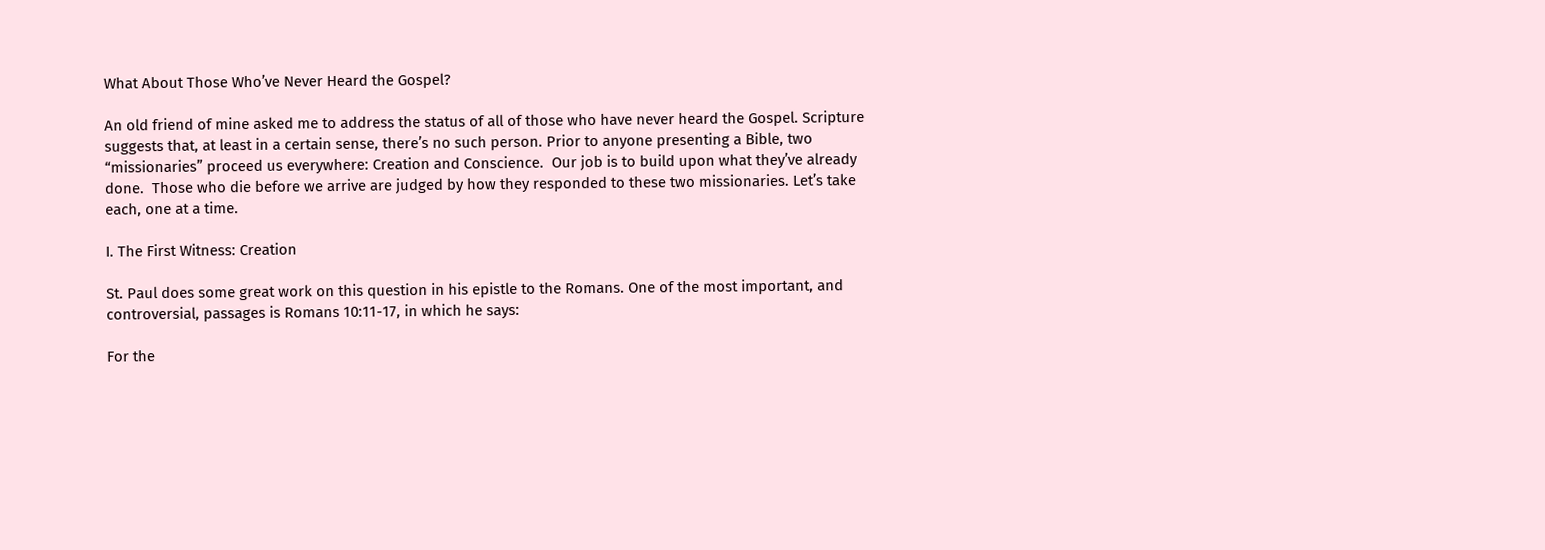What About Those Who’ve Never Heard the Gospel?

An old friend of mine asked me to address the status of all of those who have never heard the Gospel. Scripture suggests that, at least in a certain sense, there’s no such person. Prior to anyone presenting a Bible, two “missionaries” proceed us everywhere: Creation and Conscience.  Our job is to build upon what they’ve already done.  Those who die before we arrive are judged by how they responded to these two missionaries. Let’s take each, one at a time.

I. The First Witness: Creation

St. Paul does some great work on this question in his epistle to the Romans. One of the most important, and controversial, passages is Romans 10:11-17, in which he says:

For the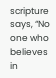scripture says, “No one who believes in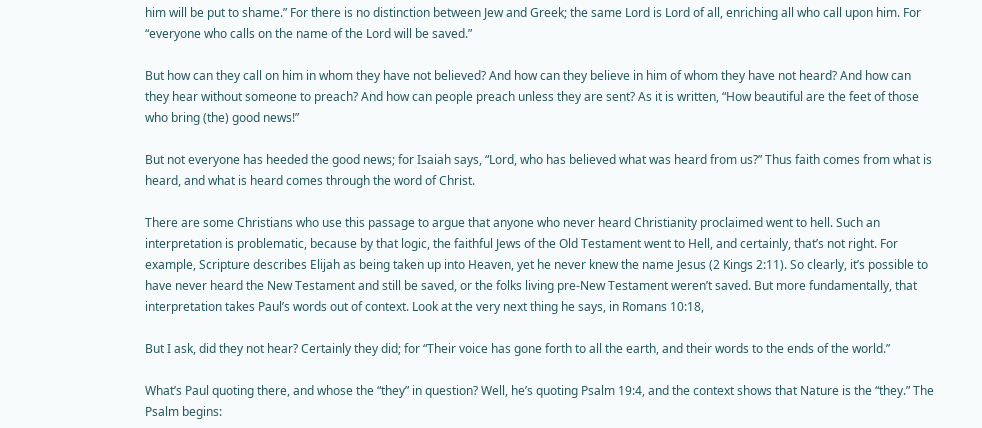him will be put to shame.” For there is no distinction between Jew and Greek; the same Lord is Lord of all, enriching all who call upon him. For “everyone who calls on the name of the Lord will be saved.”

But how can they call on him in whom they have not believed? And how can they believe in him of whom they have not heard? And how can they hear without someone to preach? And how can people preach unless they are sent? As it is written, “How beautiful are the feet of those who bring (the) good news!”

But not everyone has heeded the good news; for Isaiah says, “Lord, who has believed what was heard from us?” Thus faith comes from what is heard, and what is heard comes through the word of Christ.

There are some Christians who use this passage to argue that anyone who never heard Christianity proclaimed went to hell. Such an interpretation is problematic, because by that logic, the faithful Jews of the Old Testament went to Hell, and certainly, that’s not right. For example, Scripture describes Elijah as being taken up into Heaven, yet he never knew the name Jesus (2 Kings 2:11). So clearly, it’s possible to have never heard the New Testament and still be saved, or the folks living pre-New Testament weren’t saved. But more fundamentally, that interpretation takes Paul’s words out of context. Look at the very next thing he says, in Romans 10:18,

But I ask, did they not hear? Certainly they did; for “Their voice has gone forth to all the earth, and their words to the ends of the world.”

What’s Paul quoting there, and whose the “they” in question? Well, he’s quoting Psalm 19:4, and the context shows that Nature is the “they.” The Psalm begins: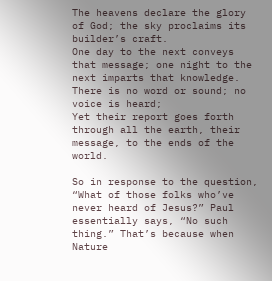The heavens declare the glory of God; the sky proclaims its builder’s craft.
One day to the next conveys that message; one night to the next imparts that knowledge.
There is no word or sound; no voice is heard;
Yet their report goes forth through all the earth, their message, to the ends of the world.

So in response to the question, “What of those folks who’ve never heard of Jesus?” Paul essentially says, “No such thing.” That’s because when Nature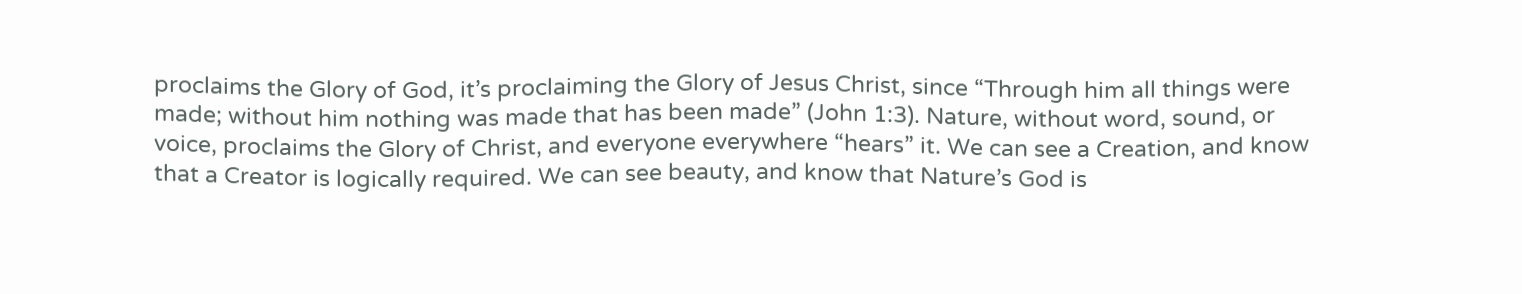proclaims the Glory of God, it’s proclaiming the Glory of Jesus Christ, since “Through him all things were made; without him nothing was made that has been made” (John 1:3). Nature, without word, sound, or voice, proclaims the Glory of Christ, and everyone everywhere “hears” it. We can see a Creation, and know that a Creator is logically required. We can see beauty, and know that Nature’s God is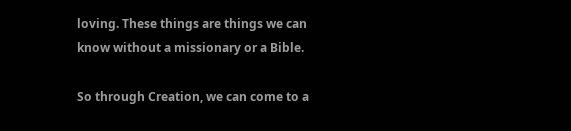loving. These things are things we can know without a missionary or a Bible.

So through Creation, we can come to a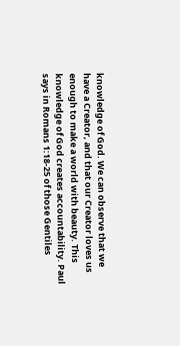knowledge of God. We can observe that we have a Creator, and that our Creator loves us enough to make a world with beauty. This knowledge of God creates accountability. Paul says in Romans 1:18-25 of those Gentiles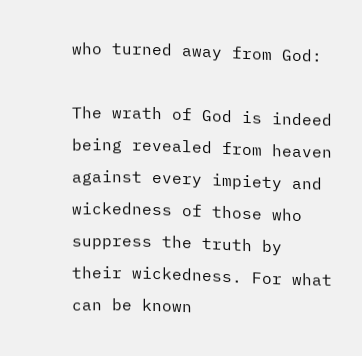who turned away from God:

The wrath of God is indeed being revealed from heaven against every impiety and wickedness of those who suppress the truth by their wickedness. For what can be known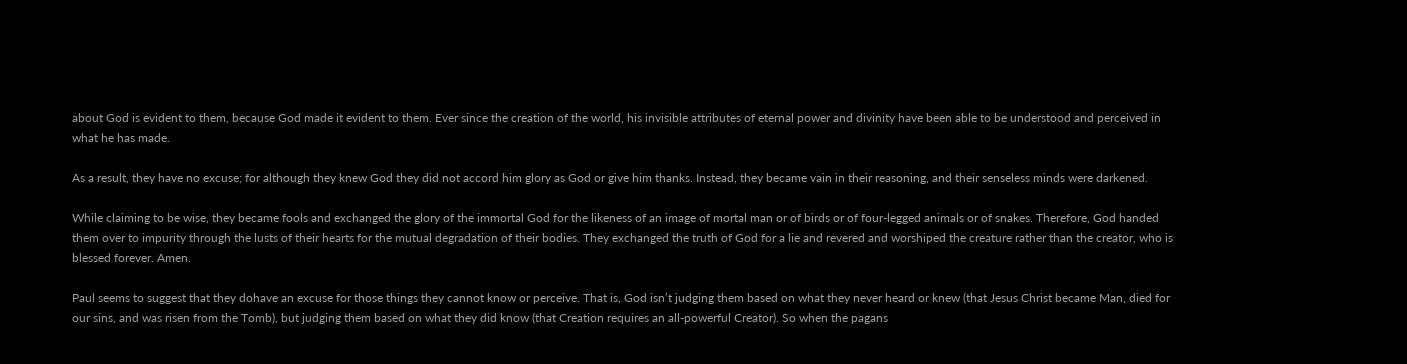about God is evident to them, because God made it evident to them. Ever since the creation of the world, his invisible attributes of eternal power and divinity have been able to be understood and perceived in what he has made.

As a result, they have no excuse; for although they knew God they did not accord him glory as God or give him thanks. Instead, they became vain in their reasoning, and their senseless minds were darkened.

While claiming to be wise, they became fools and exchanged the glory of the immortal God for the likeness of an image of mortal man or of birds or of four-legged animals or of snakes. Therefore, God handed them over to impurity through the lusts of their hearts for the mutual degradation of their bodies. They exchanged the truth of God for a lie and revered and worshiped the creature rather than the creator, who is blessed forever. Amen.

Paul seems to suggest that they dohave an excuse for those things they cannot know or perceive. That is, God isn’t judging them based on what they never heard or knew (that Jesus Christ became Man, died for our sins, and was risen from the Tomb), but judging them based on what they did know (that Creation requires an all-powerful Creator). So when the pagans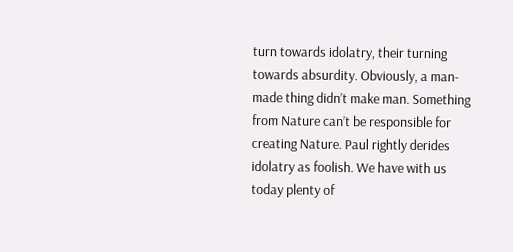turn towards idolatry, their turning towards absurdity. Obviously, a man-made thing didn’t make man. Something from Nature can’t be responsible for creating Nature. Paul rightly derides idolatry as foolish. We have with us today plenty of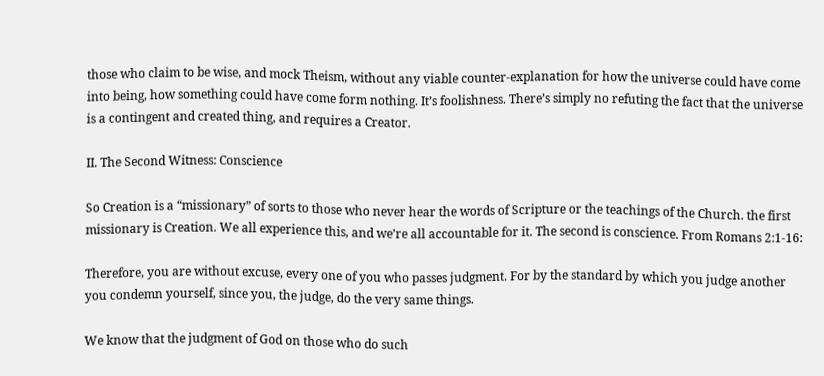those who claim to be wise, and mock Theism, without any viable counter-explanation for how the universe could have come into being, how something could have come form nothing. It’s foolishness. There’s simply no refuting the fact that the universe is a contingent and created thing, and requires a Creator.

II. The Second Witness: Conscience

So Creation is a “missionary” of sorts to those who never hear the words of Scripture or the teachings of the Church. the first missionary is Creation. We all experience this, and we’re all accountable for it. The second is conscience. From Romans 2:1-16:

Therefore, you are without excuse, every one of you who passes judgment. For by the standard by which you judge another you condemn yourself, since you, the judge, do the very same things.

We know that the judgment of God on those who do such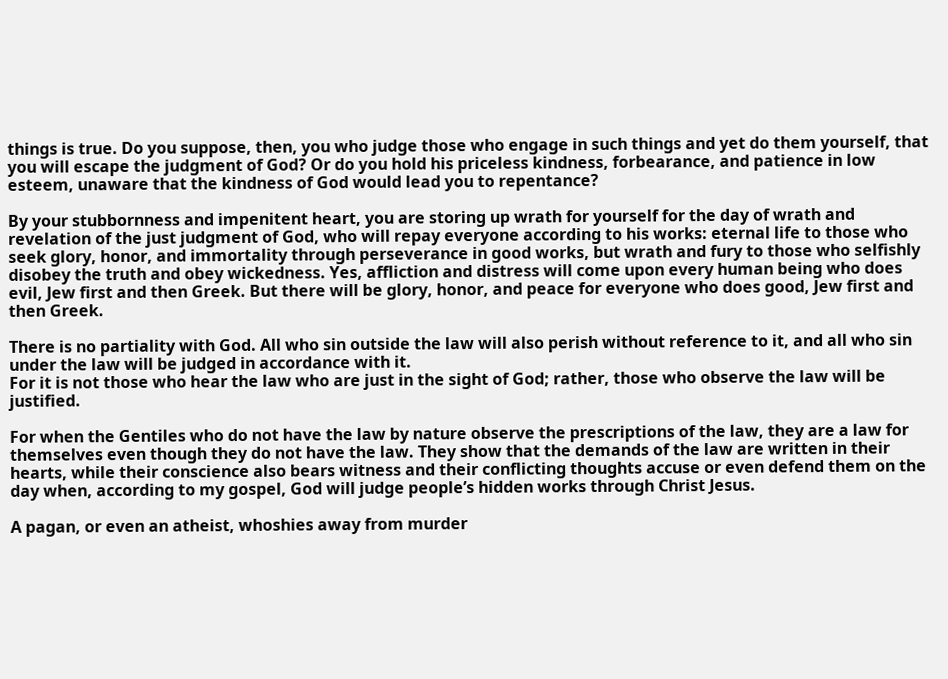things is true. Do you suppose, then, you who judge those who engage in such things and yet do them yourself, that you will escape the judgment of God? Or do you hold his priceless kindness, forbearance, and patience in low esteem, unaware that the kindness of God would lead you to repentance?

By your stubbornness and impenitent heart, you are storing up wrath for yourself for the day of wrath and revelation of the just judgment of God, who will repay everyone according to his works: eternal life to those who seek glory, honor, and immortality through perseverance in good works, but wrath and fury to those who selfishly disobey the truth and obey wickedness. Yes, affliction and distress will come upon every human being who does evil, Jew first and then Greek. But there will be glory, honor, and peace for everyone who does good, Jew first and then Greek.

There is no partiality with God. All who sin outside the law will also perish without reference to it, and all who sin under the law will be judged in accordance with it.
For it is not those who hear the law who are just in the sight of God; rather, those who observe the law will be justified.

For when the Gentiles who do not have the law by nature observe the prescriptions of the law, they are a law for themselves even though they do not have the law. They show that the demands of the law are written in their hearts, while their conscience also bears witness and their conflicting thoughts accuse or even defend them on the day when, according to my gospel, God will judge people’s hidden works through Christ Jesus.

A pagan, or even an atheist, whoshies away from murder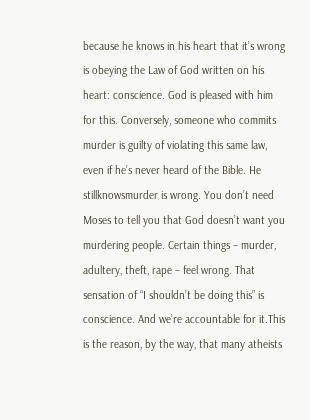because he knows in his heart that it’s wrong is obeying the Law of God written on his heart: conscience. God is pleased with him for this. Conversely, someone who commits murder is guilty of violating this same law, even if he’s never heard of the Bible. He stillknowsmurder is wrong. You don’t need Moses to tell you that God doesn’t want you murdering people. Certain things – murder, adultery, theft, rape – feel wrong. That sensation of “I shouldn’t be doing this” is conscience. And we’re accountable for it.This is the reason, by the way, that many atheists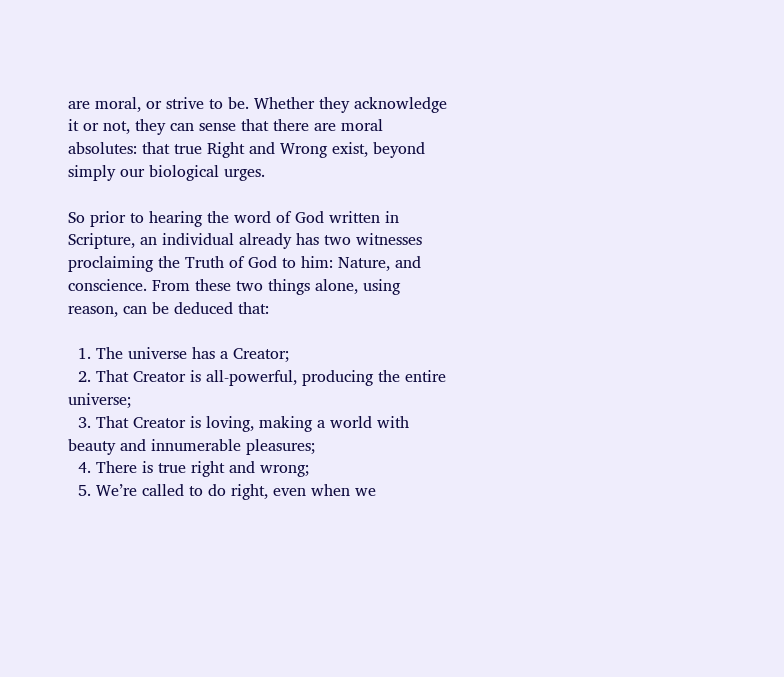are moral, or strive to be. Whether they acknowledge it or not, they can sense that there are moral absolutes: that true Right and Wrong exist, beyond simply our biological urges.

So prior to hearing the word of God written in Scripture, an individual already has two witnesses proclaiming the Truth of God to him: Nature, and conscience. From these two things alone, using reason, can be deduced that:

  1. The universe has a Creator;
  2. That Creator is all-powerful, producing the entire universe;
  3. That Creator is loving, making a world with beauty and innumerable pleasures;
  4. There is true right and wrong;
  5. We’re called to do right, even when we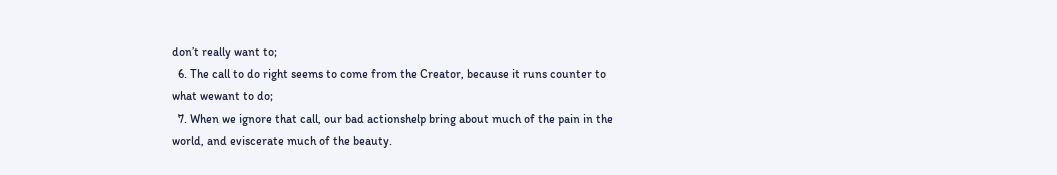don’t really want to;
  6. The call to do right seems to come from the Creator, because it runs counter to what wewant to do;
  7. When we ignore that call, our bad actionshelp bring about much of the pain in the world, and eviscerate much of the beauty.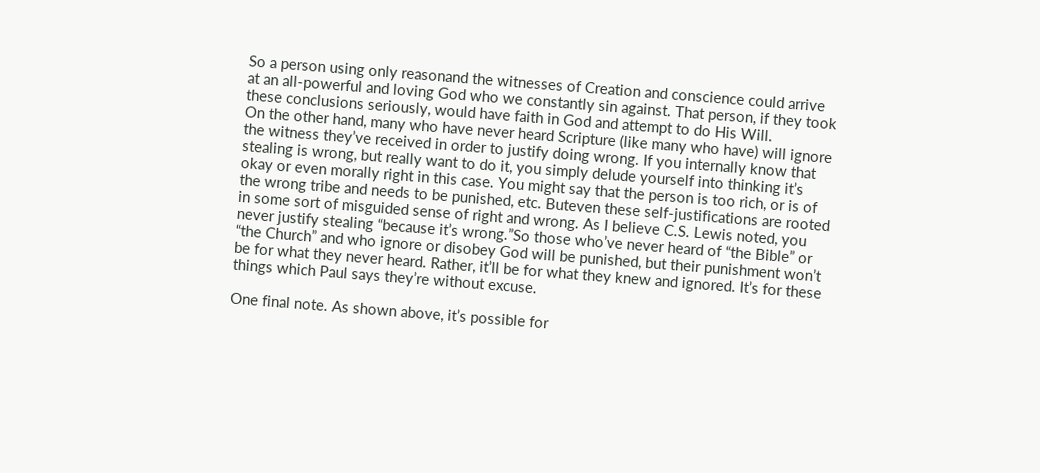So a person using only reasonand the witnesses of Creation and conscience could arrive at an all-powerful and loving God who we constantly sin against. That person, if they took these conclusions seriously, would have faith in God and attempt to do His Will.
On the other hand, many who have never heard Scripture (like many who have) will ignore the witness they’ve received in order to justify doing wrong. If you internally know that stealing is wrong, but really want to do it, you simply delude yourself into thinking it’s okay or even morally right in this case. You might say that the person is too rich, or is of the wrong tribe and needs to be punished, etc. Buteven these self-justifications are rooted in some sort of misguided sense of right and wrong. As I believe C.S. Lewis noted, you never justify stealing “because it’s wrong.”So those who’ve never heard of “the Bible” or “the Church” and who ignore or disobey God will be punished, but their punishment won’t be for what they never heard. Rather, it’ll be for what they knew and ignored. It’s for these things which Paul says they’re without excuse.

One final note. As shown above, it’s possible for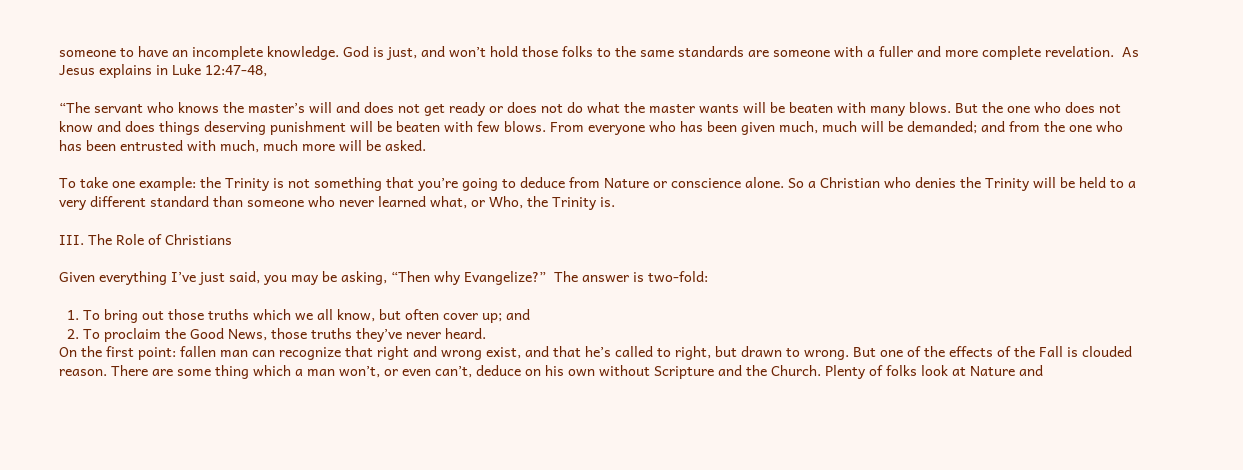someone to have an incomplete knowledge. God is just, and won’t hold those folks to the same standards are someone with a fuller and more complete revelation.  As Jesus explains in Luke 12:47-48,

“The servant who knows the master’s will and does not get ready or does not do what the master wants will be beaten with many blows. But the one who does not know and does things deserving punishment will be beaten with few blows. From everyone who has been given much, much will be demanded; and from the one who has been entrusted with much, much more will be asked.

To take one example: the Trinity is not something that you’re going to deduce from Nature or conscience alone. So a Christian who denies the Trinity will be held to a very different standard than someone who never learned what, or Who, the Trinity is.

III. The Role of Christians

Given everything I’ve just said, you may be asking, “Then why Evangelize?”  The answer is two-fold:

  1. To bring out those truths which we all know, but often cover up; and
  2. To proclaim the Good News, those truths they’ve never heard.
On the first point: fallen man can recognize that right and wrong exist, and that he’s called to right, but drawn to wrong. But one of the effects of the Fall is clouded reason. There are some thing which a man won’t, or even can’t, deduce on his own without Scripture and the Church. Plenty of folks look at Nature and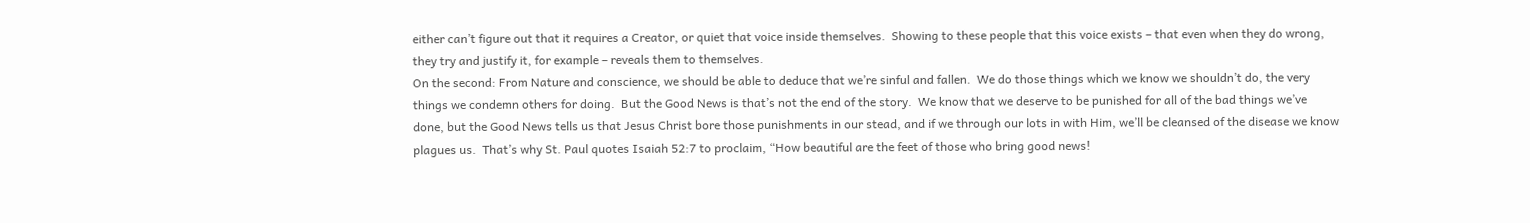either can’t figure out that it requires a Creator, or quiet that voice inside themselves.  Showing to these people that this voice exists – that even when they do wrong, they try and justify it, for example – reveals them to themselves.
On the second: From Nature and conscience, we should be able to deduce that we’re sinful and fallen.  We do those things which we know we shouldn’t do, the very things we condemn others for doing.  But the Good News is that’s not the end of the story.  We know that we deserve to be punished for all of the bad things we’ve done, but the Good News tells us that Jesus Christ bore those punishments in our stead, and if we through our lots in with Him, we’ll be cleansed of the disease we know plagues us.  That’s why St. Paul quotes Isaiah 52:7 to proclaim, “How beautiful are the feet of those who bring good news!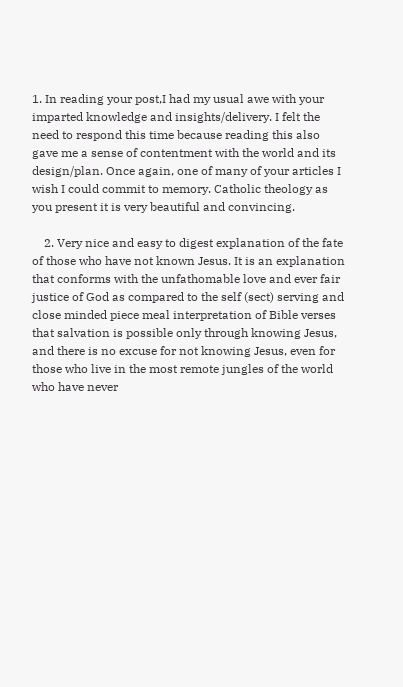1. In reading your post,I had my usual awe with your imparted knowledge and insights/delivery. I felt the need to respond this time because reading this also gave me a sense of contentment with the world and its design/plan. Once again, one of many of your articles I wish I could commit to memory. Catholic theology as you present it is very beautiful and convincing.

    2. Very nice and easy to digest explanation of the fate of those who have not known Jesus. It is an explanation that conforms with the unfathomable love and ever fair justice of God as compared to the self (sect) serving and close minded piece meal interpretation of Bible verses that salvation is possible only through knowing Jesus, and there is no excuse for not knowing Jesus, even for those who live in the most remote jungles of the world who have never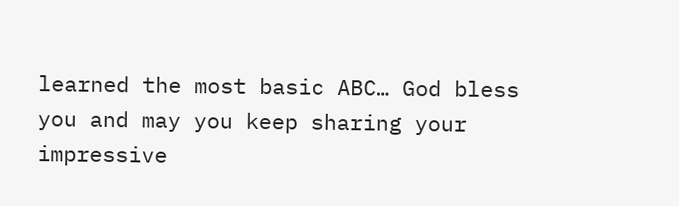learned the most basic ABC… God bless you and may you keep sharing your impressive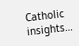Catholic insights…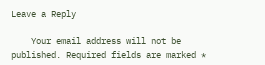Leave a Reply

    Your email address will not be published. Required fields are marked *